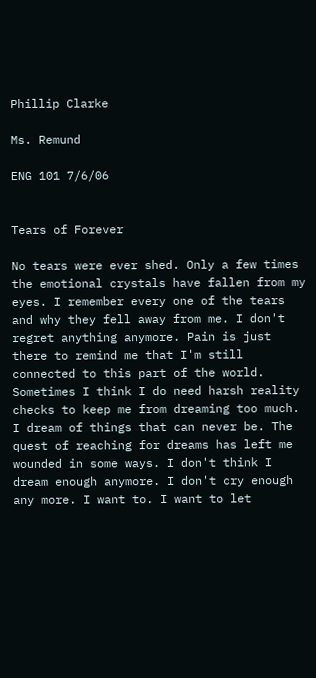Phillip Clarke

Ms. Remund

ENG 101 7/6/06


Tears of Forever

No tears were ever shed. Only a few times the emotional crystals have fallen from my eyes. I remember every one of the tears and why they fell away from me. I don't regret anything anymore. Pain is just there to remind me that I'm still connected to this part of the world. Sometimes I think I do need harsh reality checks to keep me from dreaming too much. I dream of things that can never be. The quest of reaching for dreams has left me wounded in some ways. I don't think I dream enough anymore. I don't cry enough any more. I want to. I want to let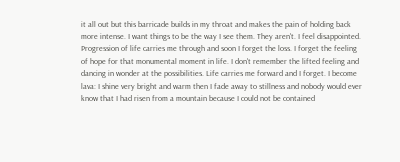it all out but this barricade builds in my throat and makes the pain of holding back more intense. I want things to be the way I see them. They aren't. I feel disappointed. Progression of life carries me through and soon I forget the loss. I forget the feeling of hope for that monumental moment in life. I don't remember the lifted feeling and dancing in wonder at the possibilities. Life carries me forward and I forget. I become lava: I shine very bright and warm then I fade away to stillness and nobody would ever know that I had risen from a mountain because I could not be contained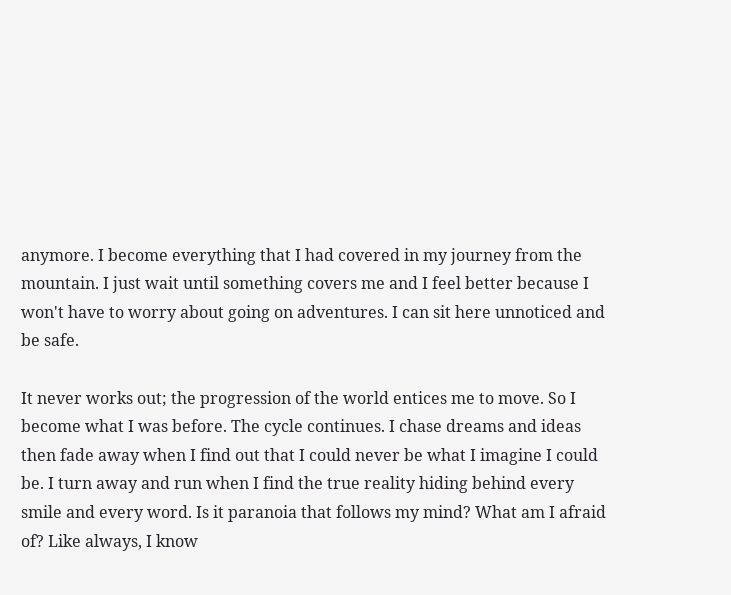anymore. I become everything that I had covered in my journey from the mountain. I just wait until something covers me and I feel better because I won't have to worry about going on adventures. I can sit here unnoticed and be safe.

It never works out; the progression of the world entices me to move. So I become what I was before. The cycle continues. I chase dreams and ideas then fade away when I find out that I could never be what I imagine I could be. I turn away and run when I find the true reality hiding behind every smile and every word. Is it paranoia that follows my mind? What am I afraid of? Like always, I know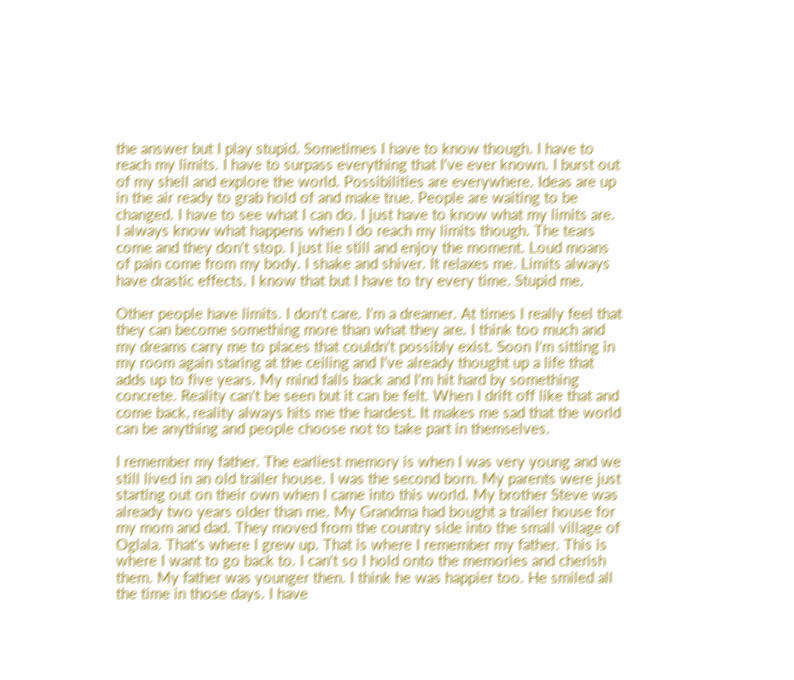the answer but I play stupid. Sometimes I have to know though. I have to reach my limits. I have to surpass everything that I've ever known. I burst out of my shell and explore the world. Possibilities are everywhere. Ideas are up in the air ready to grab hold of and make true. People are waiting to be changed. I have to see what I can do. I just have to know what my limits are. I always know what happens when I do reach my limits though. The tears come and they don't stop. I just lie still and enjoy the moment. Loud moans of pain come from my body. I shake and shiver. It relaxes me. Limits always have drastic effects. I know that but I have to try every time. Stupid me.

Other people have limits. I don't care. I'm a dreamer. At times I really feel that they can become something more than what they are. I think too much and my dreams carry me to places that couldn't possibly exist. Soon I'm sitting in my room again staring at the ceiling and I've already thought up a life that adds up to five years. My mind falls back and I'm hit hard by something concrete. Reality can't be seen but it can be felt. When I drift off like that and come back, reality always hits me the hardest. It makes me sad that the world can be anything and people choose not to take part in themselves.

I remember my father. The earliest memory is when I was very young and we still lived in an old trailer house. I was the second born. My parents were just starting out on their own when I came into this world. My brother Steve was already two years older than me. My Grandma had bought a trailer house for my mom and dad. They moved from the country side into the small village of Oglala. That's where I grew up. That is where I remember my father. This is where I want to go back to. I can't so I hold onto the memories and cherish them. My father was younger then. I think he was happier too. He smiled all the time in those days. I have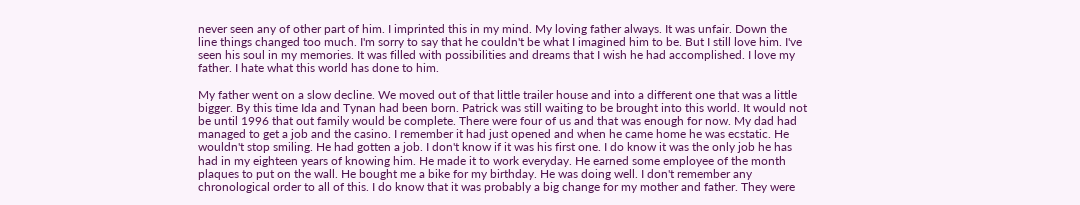never seen any of other part of him. I imprinted this in my mind. My loving father always. It was unfair. Down the line things changed too much. I'm sorry to say that he couldn't be what I imagined him to be. But I still love him. I've seen his soul in my memories. It was filled with possibilities and dreams that I wish he had accomplished. I love my father. I hate what this world has done to him.

My father went on a slow decline. We moved out of that little trailer house and into a different one that was a little bigger. By this time Ida and Tynan had been born. Patrick was still waiting to be brought into this world. It would not be until 1996 that out family would be complete. There were four of us and that was enough for now. My dad had managed to get a job and the casino. I remember it had just opened and when he came home he was ecstatic. He wouldn't stop smiling. He had gotten a job. I don't know if it was his first one. I do know it was the only job he has had in my eighteen years of knowing him. He made it to work everyday. He earned some employee of the month plaques to put on the wall. He bought me a bike for my birthday. He was doing well. I don't remember any chronological order to all of this. I do know that it was probably a big change for my mother and father. They were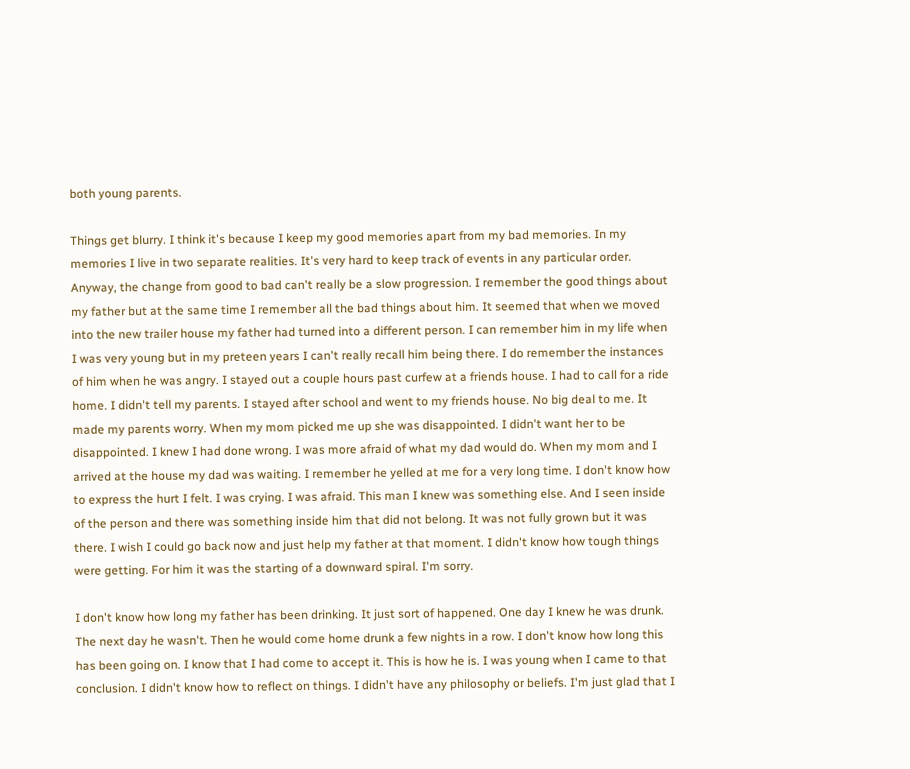both young parents.

Things get blurry. I think it's because I keep my good memories apart from my bad memories. In my memories I live in two separate realities. It's very hard to keep track of events in any particular order. Anyway, the change from good to bad can't really be a slow progression. I remember the good things about my father but at the same time I remember all the bad things about him. It seemed that when we moved into the new trailer house my father had turned into a different person. I can remember him in my life when I was very young but in my preteen years I can't really recall him being there. I do remember the instances of him when he was angry. I stayed out a couple hours past curfew at a friends house. I had to call for a ride home. I didn't tell my parents. I stayed after school and went to my friends house. No big deal to me. It made my parents worry. When my mom picked me up she was disappointed. I didn't want her to be disappointed. I knew I had done wrong. I was more afraid of what my dad would do. When my mom and I arrived at the house my dad was waiting. I remember he yelled at me for a very long time. I don't know how to express the hurt I felt. I was crying. I was afraid. This man I knew was something else. And I seen inside of the person and there was something inside him that did not belong. It was not fully grown but it was there. I wish I could go back now and just help my father at that moment. I didn't know how tough things were getting. For him it was the starting of a downward spiral. I'm sorry.

I don't know how long my father has been drinking. It just sort of happened. One day I knew he was drunk. The next day he wasn't. Then he would come home drunk a few nights in a row. I don't know how long this has been going on. I know that I had come to accept it. This is how he is. I was young when I came to that conclusion. I didn't know how to reflect on things. I didn't have any philosophy or beliefs. I'm just glad that I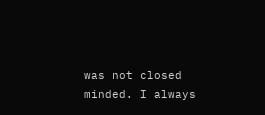was not closed minded. I always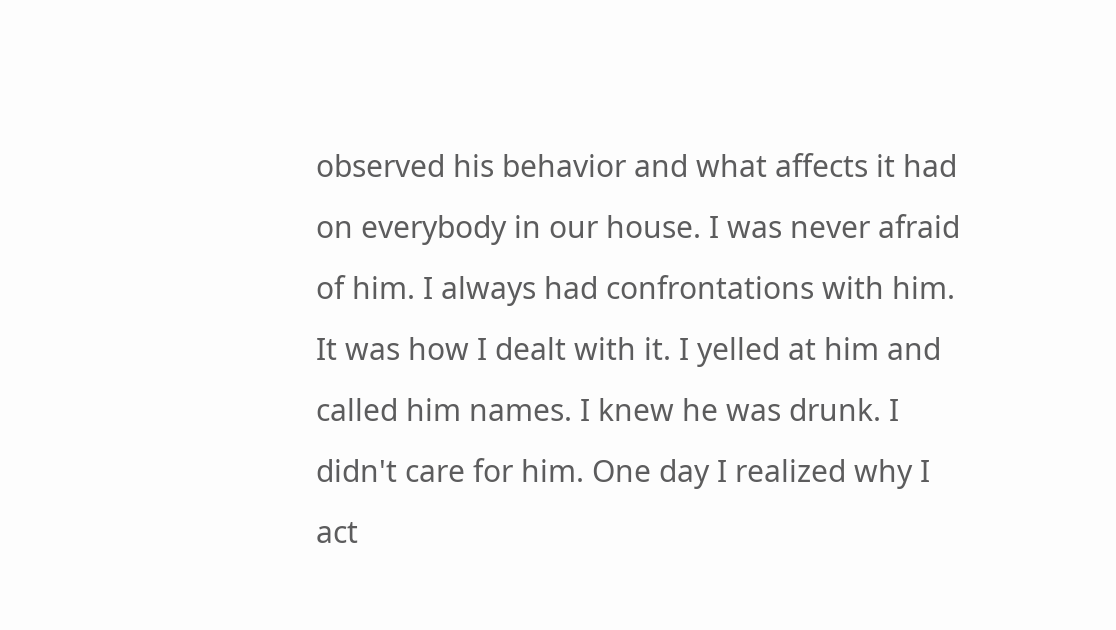observed his behavior and what affects it had on everybody in our house. I was never afraid of him. I always had confrontations with him. It was how I dealt with it. I yelled at him and called him names. I knew he was drunk. I didn't care for him. One day I realized why I act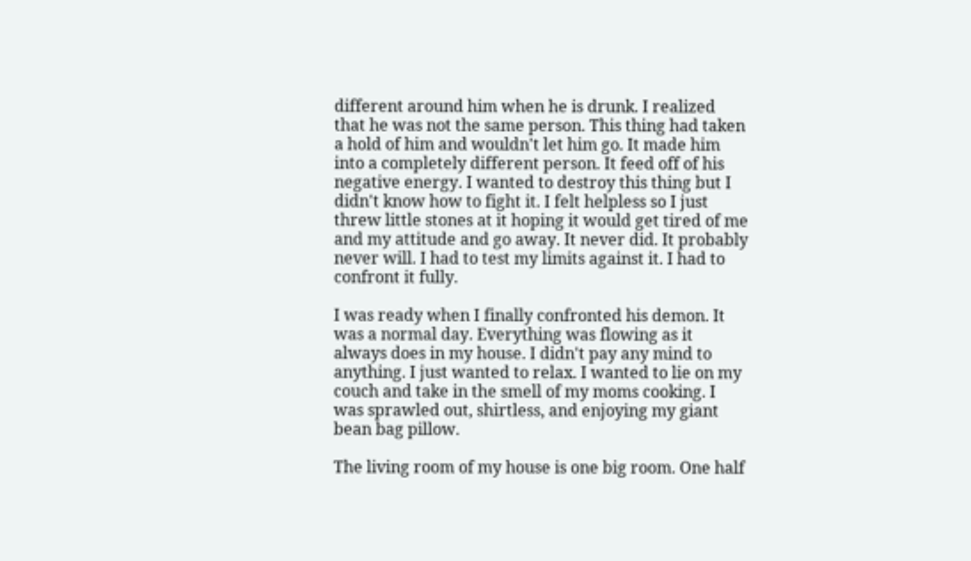different around him when he is drunk. I realized that he was not the same person. This thing had taken a hold of him and wouldn't let him go. It made him into a completely different person. It feed off of his negative energy. I wanted to destroy this thing but I didn't know how to fight it. I felt helpless so I just threw little stones at it hoping it would get tired of me and my attitude and go away. It never did. It probably never will. I had to test my limits against it. I had to confront it fully.

I was ready when I finally confronted his demon. It was a normal day. Everything was flowing as it always does in my house. I didn't pay any mind to anything. I just wanted to relax. I wanted to lie on my couch and take in the smell of my moms cooking. I was sprawled out, shirtless, and enjoying my giant bean bag pillow.

The living room of my house is one big room. One half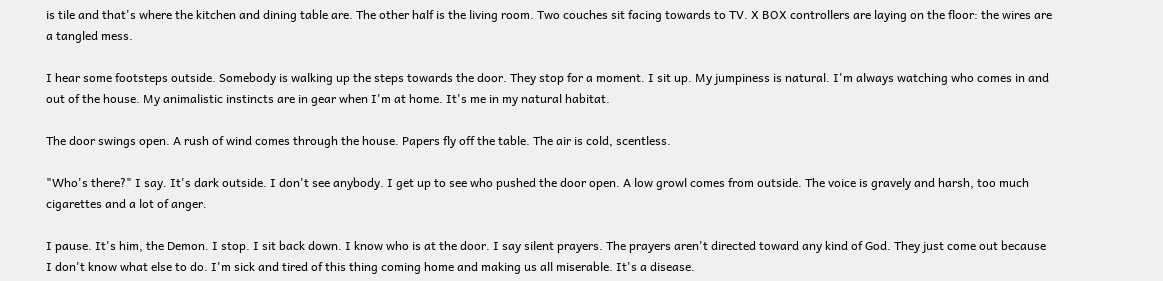is tile and that's where the kitchen and dining table are. The other half is the living room. Two couches sit facing towards to TV. X BOX controllers are laying on the floor: the wires are a tangled mess.

I hear some footsteps outside. Somebody is walking up the steps towards the door. They stop for a moment. I sit up. My jumpiness is natural. I'm always watching who comes in and out of the house. My animalistic instincts are in gear when I'm at home. It's me in my natural habitat.

The door swings open. A rush of wind comes through the house. Papers fly off the table. The air is cold, scentless.

"Who's there?" I say. It's dark outside. I don't see anybody. I get up to see who pushed the door open. A low growl comes from outside. The voice is gravely and harsh, too much cigarettes and a lot of anger.

I pause. It's him, the Demon. I stop. I sit back down. I know who is at the door. I say silent prayers. The prayers aren't directed toward any kind of God. They just come out because I don't know what else to do. I'm sick and tired of this thing coming home and making us all miserable. It's a disease.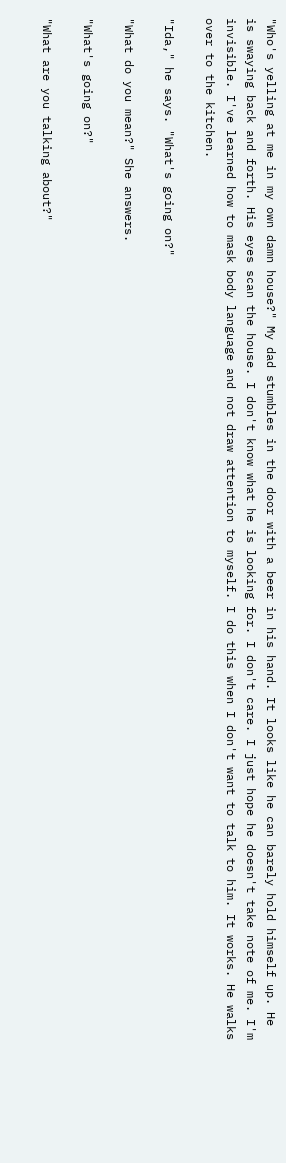"Who's yelling at me in my own damn house?" My dad stumbles in the door with a beer in his hand. It looks like he can barely hold himself up. He is swaying back and forth. His eyes scan the house. I don't know what he is looking for. I don't care. I just hope he doesn't take note of me. I'm invisible. I've learned how to mask body language and not draw attention to myself. I do this when I don't want to talk to him. It works. He walks over to the kitchen.

"Ida," he says. "What's going on?"

"What do you mean?" She answers.

"What's going on?"

"What are you talking about?"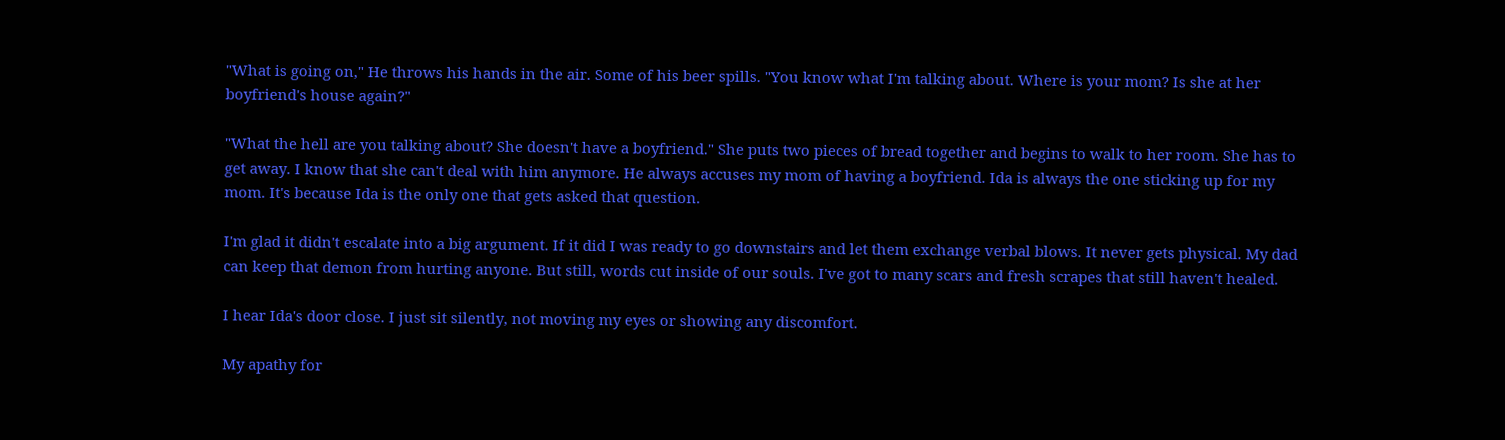"What is going on," He throws his hands in the air. Some of his beer spills. "You know what I'm talking about. Where is your mom? Is she at her boyfriend's house again?"

"What the hell are you talking about? She doesn't have a boyfriend." She puts two pieces of bread together and begins to walk to her room. She has to get away. I know that she can't deal with him anymore. He always accuses my mom of having a boyfriend. Ida is always the one sticking up for my mom. It's because Ida is the only one that gets asked that question.

I'm glad it didn't escalate into a big argument. If it did I was ready to go downstairs and let them exchange verbal blows. It never gets physical. My dad can keep that demon from hurting anyone. But still, words cut inside of our souls. I've got to many scars and fresh scrapes that still haven't healed.

I hear Ida's door close. I just sit silently, not moving my eyes or showing any discomfort.

My apathy for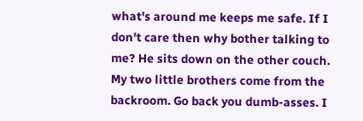what's around me keeps me safe. If I don't care then why bother talking to me? He sits down on the other couch. My two little brothers come from the backroom. Go back you dumb-asses. I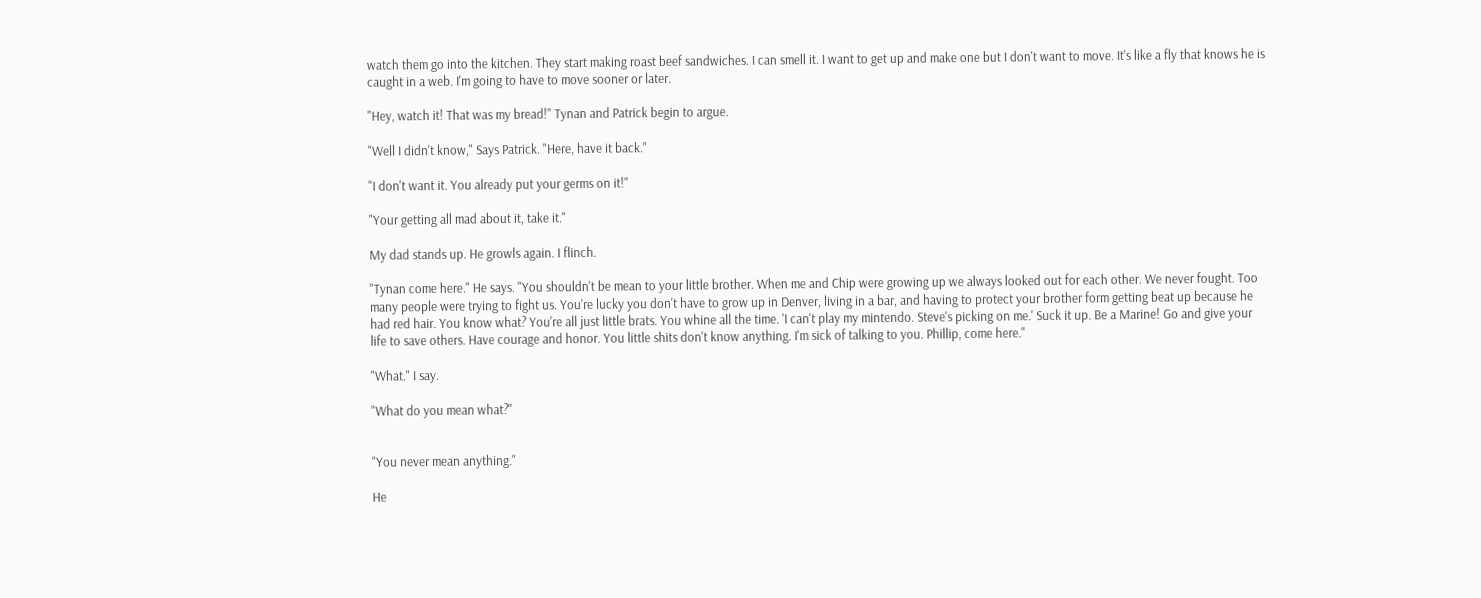watch them go into the kitchen. They start making roast beef sandwiches. I can smell it. I want to get up and make one but I don't want to move. It's like a fly that knows he is caught in a web. I'm going to have to move sooner or later.

"Hey, watch it! That was my bread!" Tynan and Patrick begin to argue.

"Well I didn't know," Says Patrick. "Here, have it back."

"I don't want it. You already put your germs on it!"

"Your getting all mad about it, take it."

My dad stands up. He growls again. I flinch.

"Tynan come here." He says. "You shouldn't be mean to your little brother. When me and Chip were growing up we always looked out for each other. We never fought. Too many people were trying to fight us. You're lucky you don't have to grow up in Denver, living in a bar, and having to protect your brother form getting beat up because he had red hair. You know what? You're all just little brats. You whine all the time. 'I can't play my mintendo. Steve's picking on me.' Suck it up. Be a Marine! Go and give your life to save others. Have courage and honor. You little shits don't know anything. I'm sick of talking to you. Phillip, come here."

"What." I say.

"What do you mean what?"


"You never mean anything."

He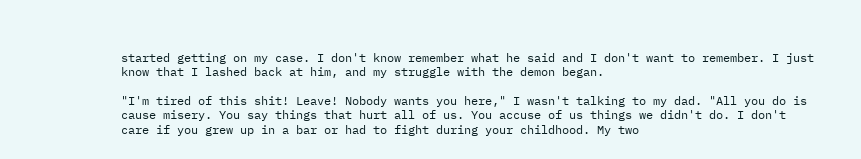started getting on my case. I don't know remember what he said and I don't want to remember. I just know that I lashed back at him, and my struggle with the demon began.

"I'm tired of this shit! Leave! Nobody wants you here," I wasn't talking to my dad. "All you do is cause misery. You say things that hurt all of us. You accuse of us things we didn't do. I don't care if you grew up in a bar or had to fight during your childhood. My two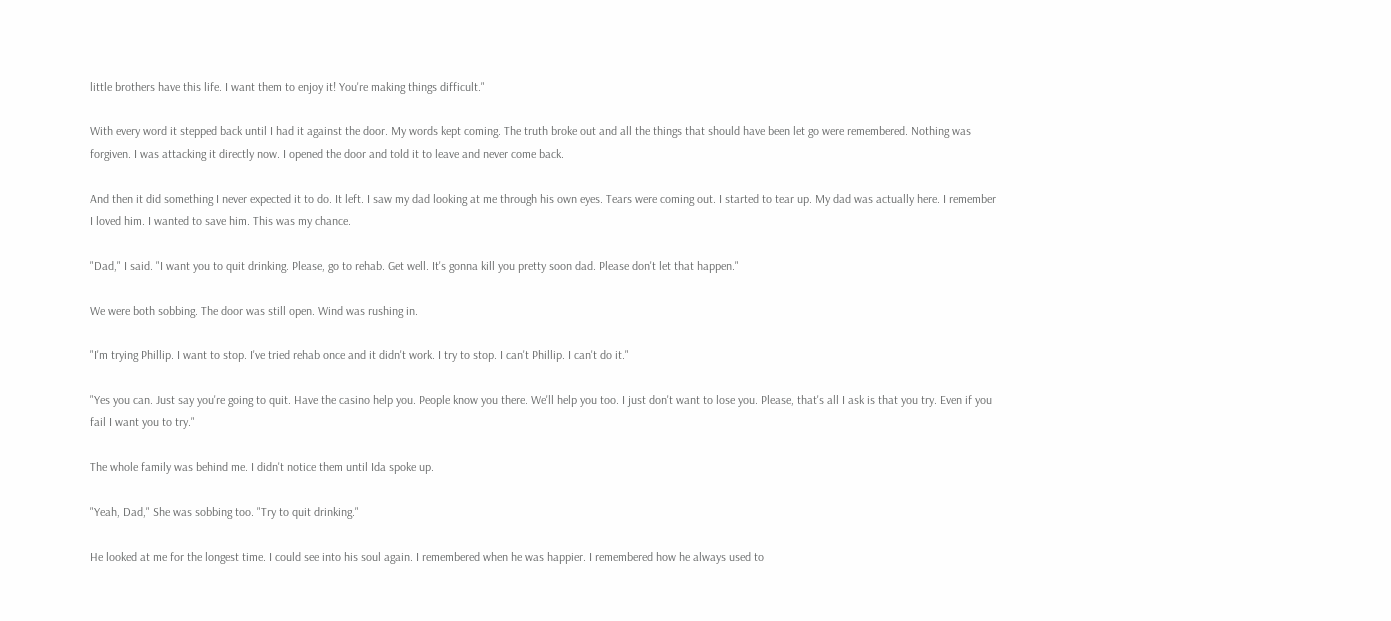little brothers have this life. I want them to enjoy it! You're making things difficult."

With every word it stepped back until I had it against the door. My words kept coming. The truth broke out and all the things that should have been let go were remembered. Nothing was forgiven. I was attacking it directly now. I opened the door and told it to leave and never come back.

And then it did something I never expected it to do. It left. I saw my dad looking at me through his own eyes. Tears were coming out. I started to tear up. My dad was actually here. I remember I loved him. I wanted to save him. This was my chance.

"Dad," I said. "I want you to quit drinking. Please, go to rehab. Get well. It's gonna kill you pretty soon dad. Please don't let that happen."

We were both sobbing. The door was still open. Wind was rushing in.

"I'm trying Phillip. I want to stop. I've tried rehab once and it didn't work. I try to stop. I can't Phillip. I can't do it."

"Yes you can. Just say you're going to quit. Have the casino help you. People know you there. We'll help you too. I just don't want to lose you. Please, that's all I ask is that you try. Even if you fail I want you to try."

The whole family was behind me. I didn't notice them until Ida spoke up.

"Yeah, Dad," She was sobbing too. "Try to quit drinking."

He looked at me for the longest time. I could see into his soul again. I remembered when he was happier. I remembered how he always used to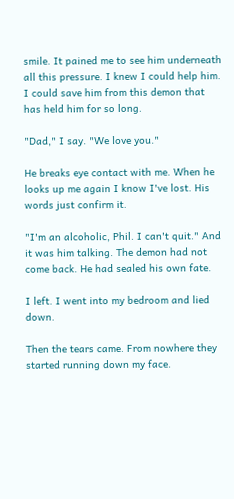smile. It pained me to see him underneath all this pressure. I knew I could help him. I could save him from this demon that has held him for so long.

"Dad," I say. "We love you."

He breaks eye contact with me. When he looks up me again I know I've lost. His words just confirm it.

"I'm an alcoholic, Phil. I can't quit." And it was him talking. The demon had not come back. He had sealed his own fate.

I left. I went into my bedroom and lied down.

Then the tears came. From nowhere they started running down my face.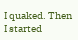I quaked. Then I started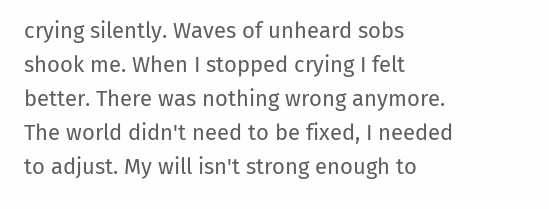crying silently. Waves of unheard sobs shook me. When I stopped crying I felt better. There was nothing wrong anymore. The world didn't need to be fixed, I needed to adjust. My will isn't strong enough to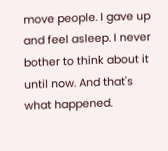move people. I gave up and feel asleep. I never bother to think about it until now. And that's what happened.